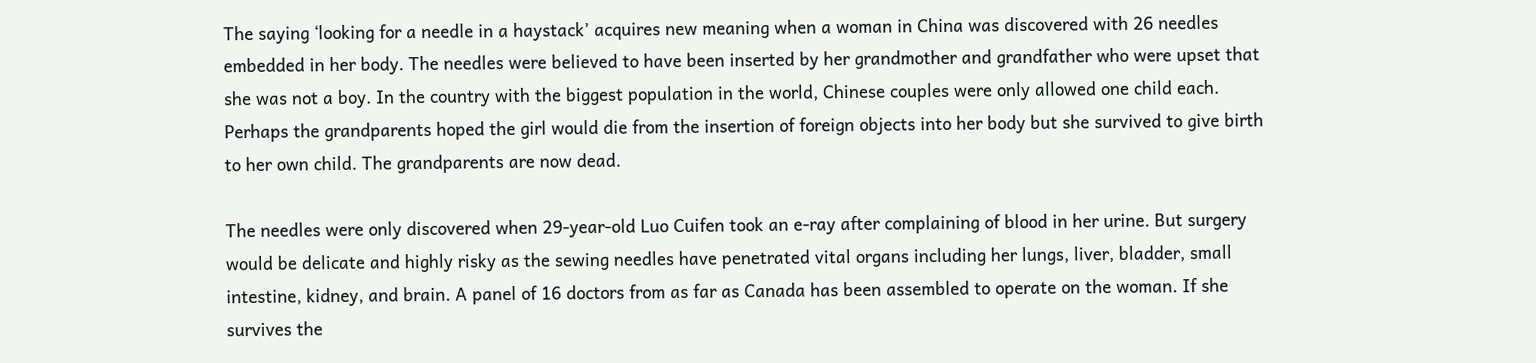The saying ‘looking for a needle in a haystack’ acquires new meaning when a woman in China was discovered with 26 needles embedded in her body. The needles were believed to have been inserted by her grandmother and grandfather who were upset that she was not a boy. In the country with the biggest population in the world, Chinese couples were only allowed one child each. Perhaps the grandparents hoped the girl would die from the insertion of foreign objects into her body but she survived to give birth to her own child. The grandparents are now dead.

The needles were only discovered when 29-year-old Luo Cuifen took an e-ray after complaining of blood in her urine. But surgery would be delicate and highly risky as the sewing needles have penetrated vital organs including her lungs, liver, bladder, small intestine, kidney, and brain. A panel of 16 doctors from as far as Canada has been assembled to operate on the woman. If she survives the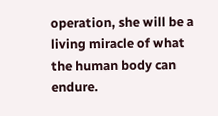operation, she will be a living miracle of what the human body can endure.